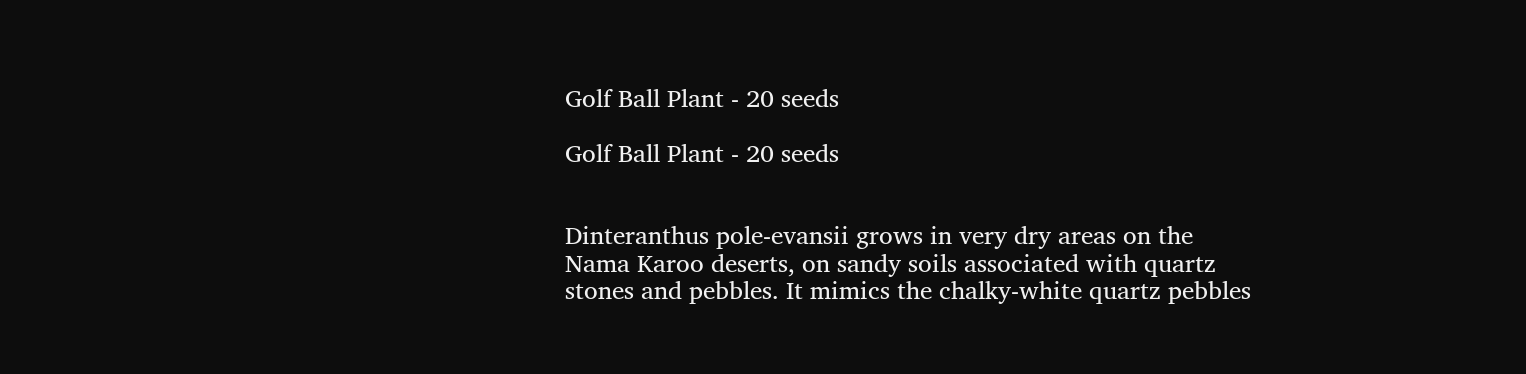Golf Ball Plant - 20 seeds

Golf Ball Plant - 20 seeds


Dinteranthus pole-evansii grows in very dry areas on the Nama Karoo deserts, on sandy soils associated with quartz stones and pebbles. It mimics the chalky-white quartz pebbles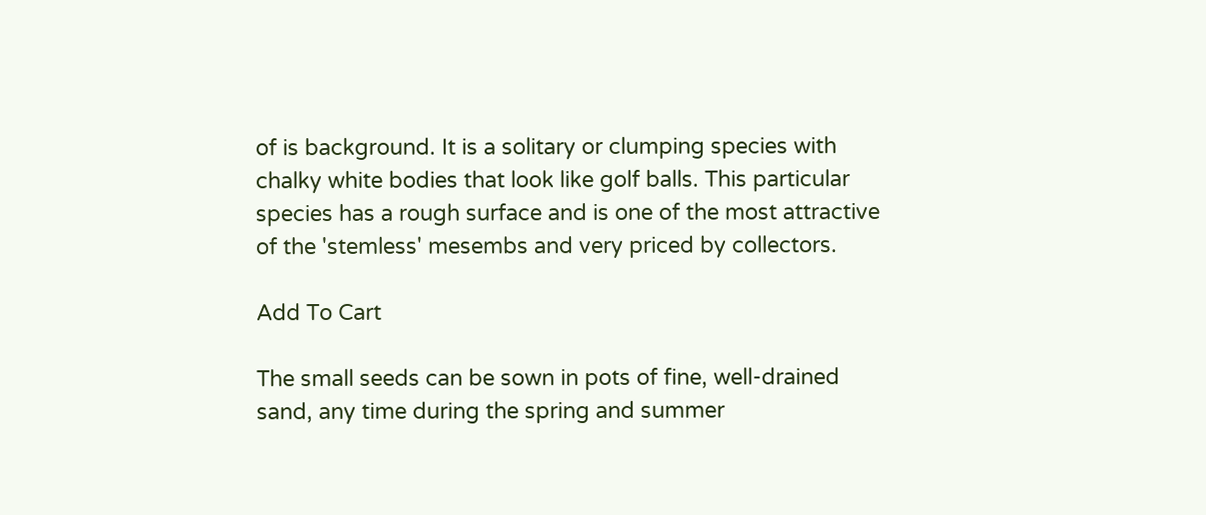of is background. It is a solitary or clumping species with chalky white bodies that look like golf balls. This particular species has a rough surface and is one of the most attractive of the 'stemless' mesembs and very priced by collectors.

Add To Cart

The small seeds can be sown in pots of fine, well-drained sand, any time during the spring and summer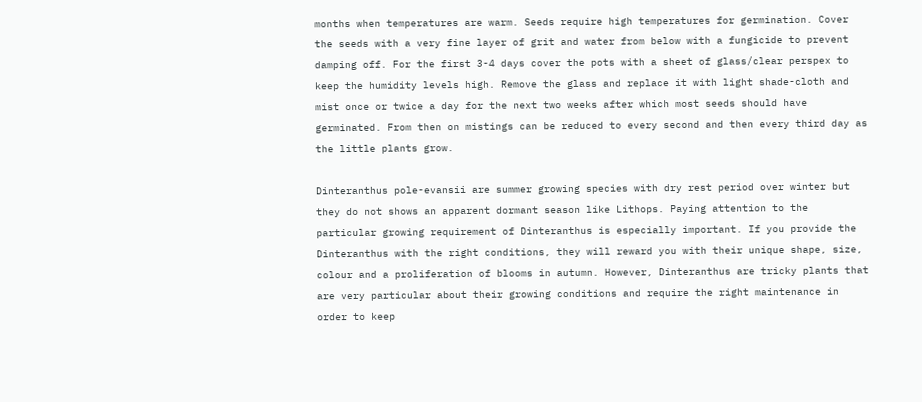months when temperatures are warm. Seeds require high temperatures for germination. Cover the seeds with a very fine layer of grit and water from below with a fungicide to prevent damping off. For the first 3-4 days cover the pots with a sheet of glass/clear perspex to keep the humidity levels high. Remove the glass and replace it with light shade-cloth and mist once or twice a day for the next two weeks after which most seeds should have germinated. From then on mistings can be reduced to every second and then every third day as the little plants grow.

Dinteranthus pole-evansii are summer growing species with dry rest period over winter but they do not shows an apparent dormant season like Lithops. Paying attention to the particular growing requirement of Dinteranthus is especially important. If you provide the Dinteranthus with the right conditions, they will reward you with their unique shape, size, colour and a proliferation of blooms in autumn. However, Dinteranthus are tricky plants that are very particular about their growing conditions and require the right maintenance in order to keep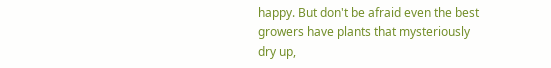happy. But don't be afraid even the best growers have plants that mysteriously dry up,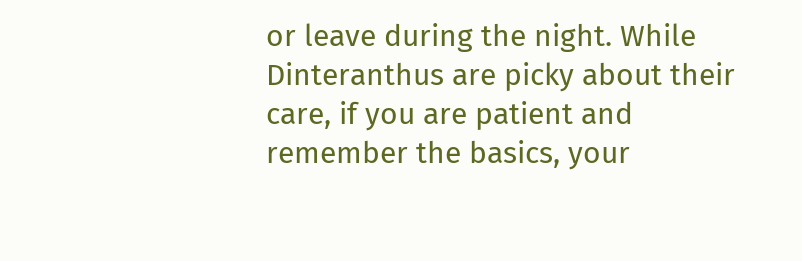or leave during the night. While Dinteranthus are picky about their care, if you are patient and remember the basics, your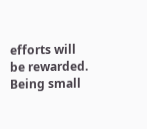efforts will be rewarded. Being small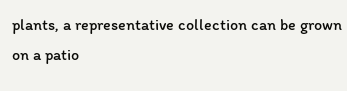plants, a representative collection can be grown on a patio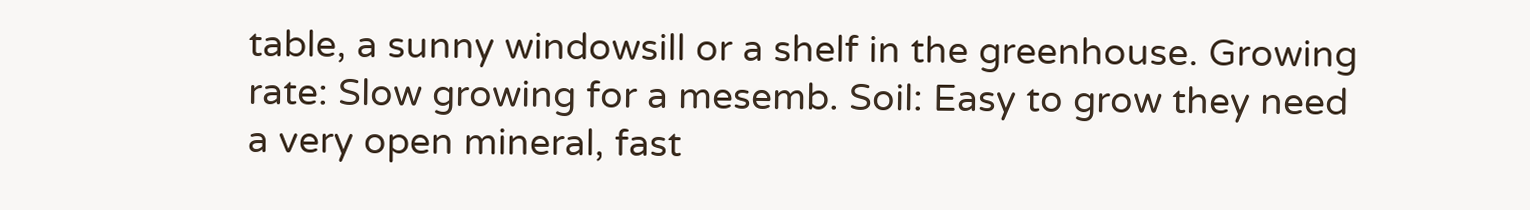table, a sunny windowsill or a shelf in the greenhouse. Growing rate: Slow growing for a mesemb. Soil: Easy to grow they need a very open mineral, fast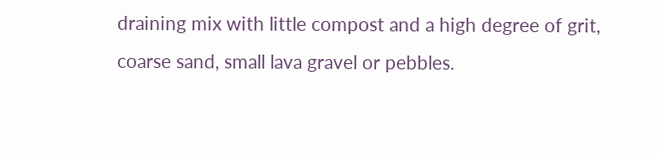draining mix with little compost and a high degree of grit, coarse sand, small lava gravel or pebbles.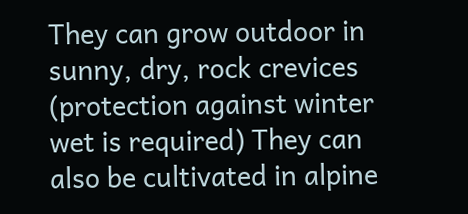They can grow outdoor in sunny, dry, rock crevices (protection against winter wet is required) They can also be cultivated in alpine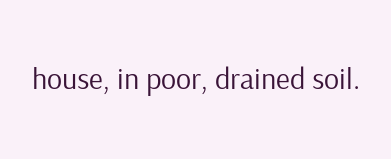house, in poor, drained soil.